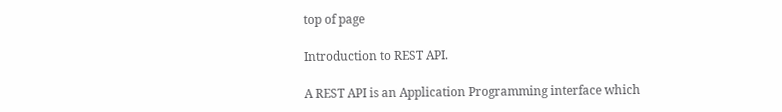top of page

Introduction to REST API.

A REST API is an Application Programming interface which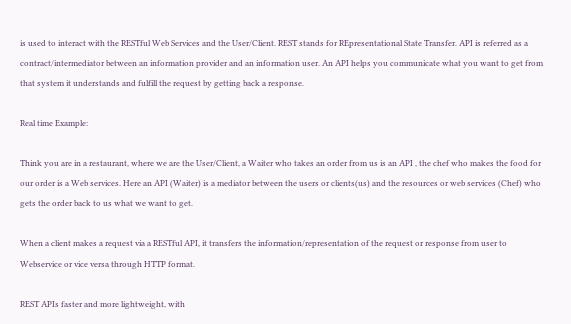is used to interact with the RESTful Web Services and the User/Client. REST stands for REpresentational State Transfer. API is referred as a contract/intermediator between an information provider and an information user. An API helps you communicate what you want to get from that system it understands and fulfill the request by getting back a response.

Real time Example:

Think you are in a restaurant, where we are the User/Client, a Waiter who takes an order from us is an API , the chef who makes the food for our order is a Web services. Here an API (Waiter) is a mediator between the users or clients(us) and the resources or web services (Chef) who gets the order back to us what we want to get.

When a client makes a request via a RESTful API, it transfers the information/representation of the request or response from user to Webservice or vice versa through HTTP format.

REST APIs faster and more lightweight, with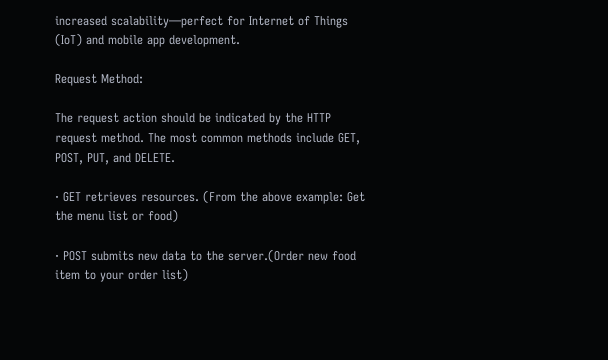increased scalability—perfect for Internet of Things (IoT) and mobile app development.

Request Method:

The request action should be indicated by the HTTP request method. The most common methods include GET, POST, PUT, and DELETE.

· GET retrieves resources. (From the above example: Get the menu list or food)

· POST submits new data to the server.(Order new food item to your order list)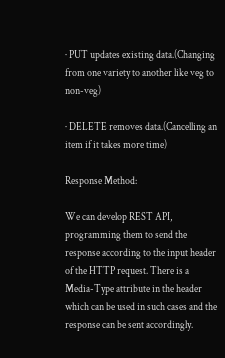· PUT updates existing data.(Changing from one variety to another like veg to non-veg)

· DELETE removes data.(Cancelling an item if it takes more time)

Response Method:

We can develop REST API, programming them to send the response according to the input header of the HTTP request. There is a Media-Type attribute in the header which can be used in such cases and the response can be sent accordingly.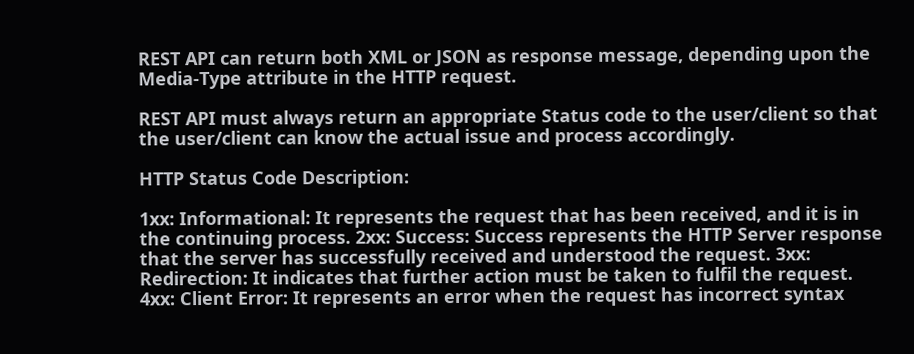REST API can return both XML or JSON as response message, depending upon the Media-Type attribute in the HTTP request.

REST API must always return an appropriate Status code to the user/client so that the user/client can know the actual issue and process accordingly.

HTTP Status Code Description:

1xx: Informational: It represents the request that has been received, and it is in the continuing process. 2xx: Success: Success represents the HTTP Server response that the server has successfully received and understood the request. 3xx: Redirection: It indicates that further action must be taken to fulfil the request. 4xx: Client Error: It represents an error when the request has incorrect syntax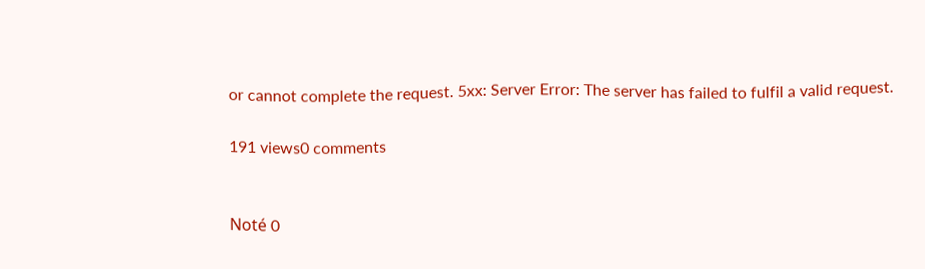or cannot complete the request. 5xx: Server Error: The server has failed to fulfil a valid request.

191 views0 comments


Noté 0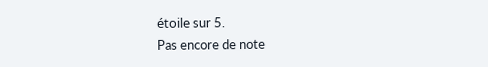étoile sur 5.
Pas encore de note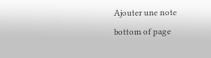Ajouter une note
bottom of page